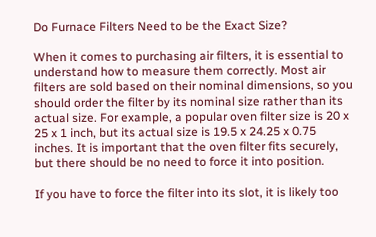Do Furnace Filters Need to be the Exact Size?

When it comes to purchasing air filters, it is essential to understand how to measure them correctly. Most air filters are sold based on their nominal dimensions, so you should order the filter by its nominal size rather than its actual size. For example, a popular oven filter size is 20 x 25 x 1 inch, but its actual size is 19.5 x 24.25 x 0.75 inches. It is important that the oven filter fits securely, but there should be no need to force it into position.

If you have to force the filter into its slot, it is likely too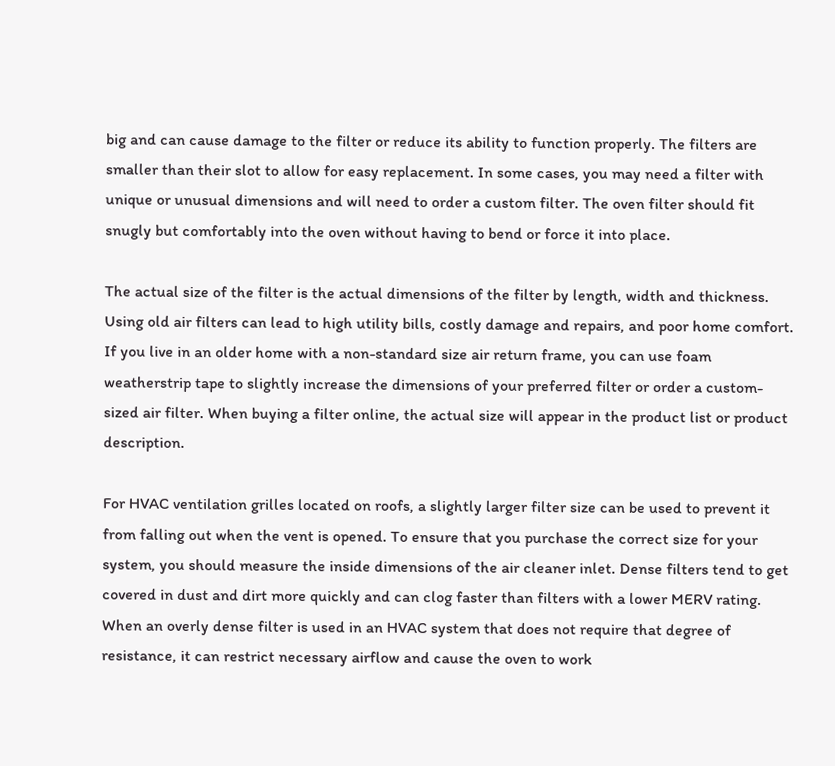big and can cause damage to the filter or reduce its ability to function properly. The filters are smaller than their slot to allow for easy replacement. In some cases, you may need a filter with unique or unusual dimensions and will need to order a custom filter. The oven filter should fit snugly but comfortably into the oven without having to bend or force it into place.

The actual size of the filter is the actual dimensions of the filter by length, width and thickness. Using old air filters can lead to high utility bills, costly damage and repairs, and poor home comfort. If you live in an older home with a non-standard size air return frame, you can use foam weatherstrip tape to slightly increase the dimensions of your preferred filter or order a custom-sized air filter. When buying a filter online, the actual size will appear in the product list or product description.

For HVAC ventilation grilles located on roofs, a slightly larger filter size can be used to prevent it from falling out when the vent is opened. To ensure that you purchase the correct size for your system, you should measure the inside dimensions of the air cleaner inlet. Dense filters tend to get covered in dust and dirt more quickly and can clog faster than filters with a lower MERV rating. When an overly dense filter is used in an HVAC system that does not require that degree of resistance, it can restrict necessary airflow and cause the oven to work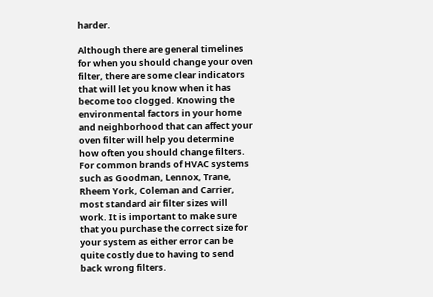harder.

Although there are general timelines for when you should change your oven filter, there are some clear indicators that will let you know when it has become too clogged. Knowing the environmental factors in your home and neighborhood that can affect your oven filter will help you determine how often you should change filters. For common brands of HVAC systems such as Goodman, Lennox, Trane, Rheem York, Coleman and Carrier, most standard air filter sizes will work. It is important to make sure that you purchase the correct size for your system as either error can be quite costly due to having to send back wrong filters.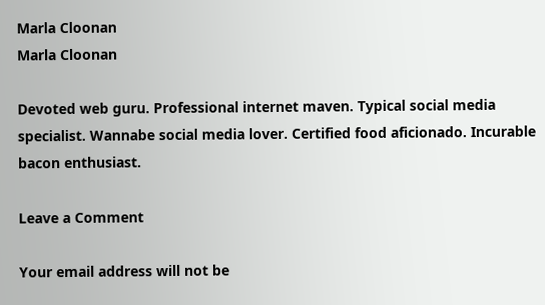Marla Cloonan
Marla Cloonan

Devoted web guru. Professional internet maven. Typical social media specialist. Wannabe social media lover. Certified food aficionado. Incurable bacon enthusiast.

Leave a Comment

Your email address will not be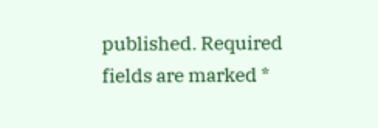published. Required fields are marked *